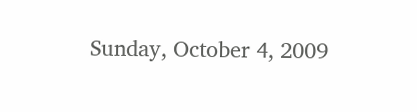Sunday, October 4, 2009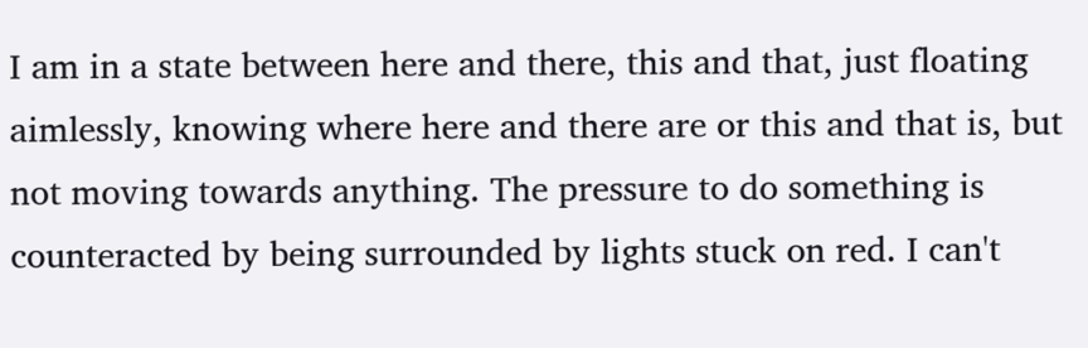I am in a state between here and there, this and that, just floating aimlessly, knowing where here and there are or this and that is, but not moving towards anything. The pressure to do something is counteracted by being surrounded by lights stuck on red. I can't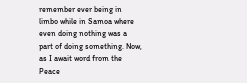remember ever being in limbo while in Samoa where even doing nothing was a part of doing something. Now, as I await word from the Peace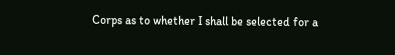Corps as to whether I shall be selected for a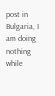post in Bulgaria, I am doing nothing while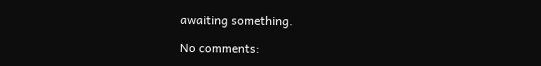awaiting something.

No comments: